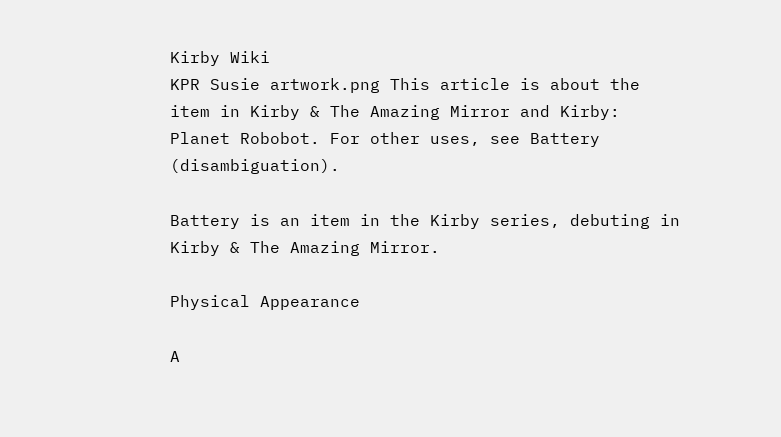Kirby Wiki
KPR Susie artwork.png This article is about the item in Kirby & The Amazing Mirror and Kirby: Planet Robobot. For other uses, see Battery (disambiguation).

Battery is an item in the Kirby series, debuting in Kirby & The Amazing Mirror.

Physical Appearance

A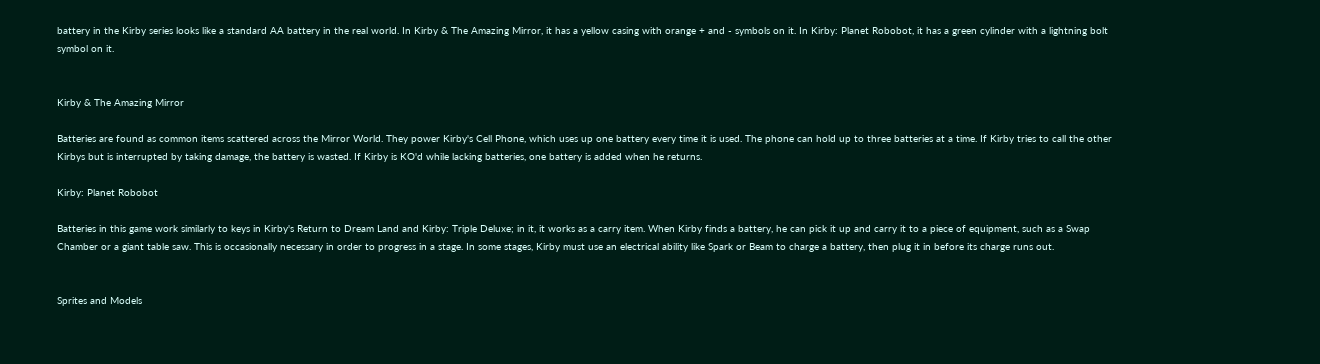battery in the Kirby series looks like a standard AA battery in the real world. In Kirby & The Amazing Mirror, it has a yellow casing with orange + and - symbols on it. In Kirby: Planet Robobot, it has a green cylinder with a lightning bolt symbol on it.


Kirby & The Amazing Mirror

Batteries are found as common items scattered across the Mirror World. They power Kirby's Cell Phone, which uses up one battery every time it is used. The phone can hold up to three batteries at a time. If Kirby tries to call the other Kirbys but is interrupted by taking damage, the battery is wasted. If Kirby is KO'd while lacking batteries, one battery is added when he returns.

Kirby: Planet Robobot

Batteries in this game work similarly to keys in Kirby's Return to Dream Land and Kirby: Triple Deluxe; in it, it works as a carry item. When Kirby finds a battery, he can pick it up and carry it to a piece of equipment, such as a Swap Chamber or a giant table saw. This is occasionally necessary in order to progress in a stage. In some stages, Kirby must use an electrical ability like Spark or Beam to charge a battery, then plug it in before its charge runs out.


Sprites and Models